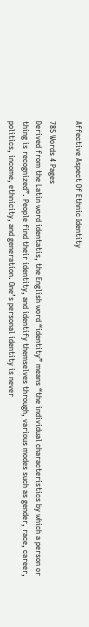Affective Aspect Of Ethnic Identity

785 Words 4 Pages
Derived from the Latin word identatis, the English word “identity” means “the individual characteristics by which a person or thing is recognized”. People find their identity, and identify themselves through, various modes such as gender, race, career, politics, income, ethnicity, and generation. One’s personal identity is never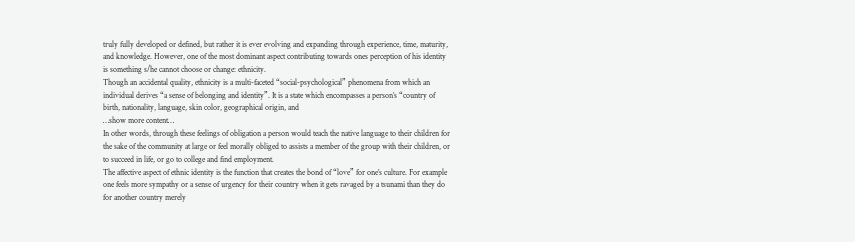truly fully developed or defined, but rather it is ever evolving and expanding through experience, time, maturity, and knowledge. However, one of the most dominant aspect contributing towards ones perception of his identity is something s/he cannot choose or change: ethnicity.
Though an accidental quality, ethnicity is a multi-faceted “social-psychological” phenomena from which an individual derives “a sense of belonging and identity”. It is a state which encompasses a person’s “country of birth, nationality, language, skin color, geographical origin, and
…show more content…
In other words, through these feelings of obligation a person would teach the native language to their children for the sake of the community at large or feel morally obliged to assists a member of the group with their children, or to succeed in life, or go to college and find employment.
The affective aspect of ethnic identity is the function that creates the bond of “love” for one’s culture. For example one feels more sympathy or a sense of urgency for their country when it gets ravaged by a tsunami than they do for another country merely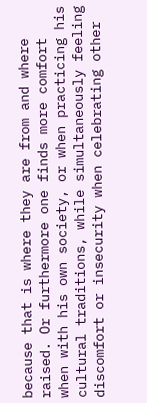because that is where they are from and where raised. Or furthermore one finds more comfort when with his own society, or when practicing his cultural traditions, while simultaneously feeling discomfort or insecurity when celebrating other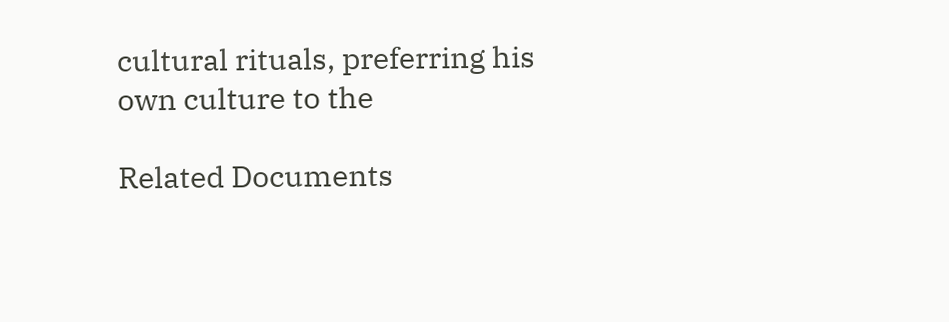cultural rituals, preferring his own culture to the

Related Documents